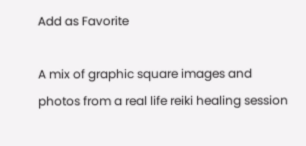Add as Favorite

A mix of graphic square images and photos from a real life reiki healing session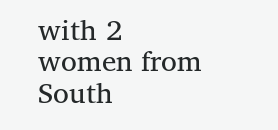with 2 women from South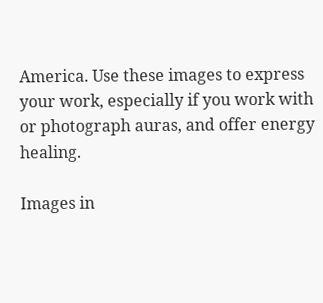America. Use these images to express your work, especially if you work with or photograph auras, and offer energy healing.

Images in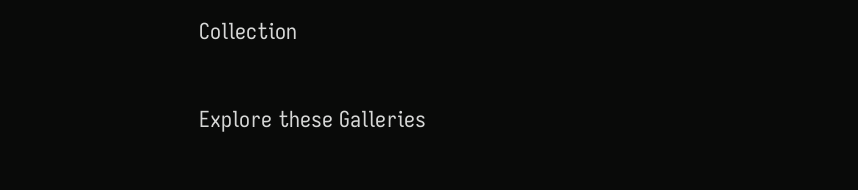Collection

Explore these Galleries